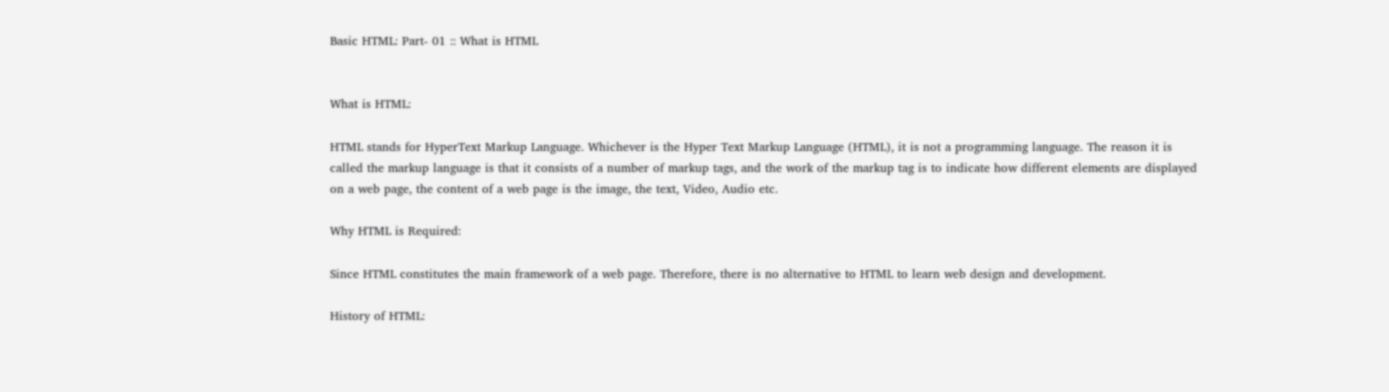Basic HTML: Part- 01 :: What is HTML


What is HTML:

HTML stands for HyperText Markup Language. Whichever is the Hyper Text Markup Language (HTML), it is not a programming language. The reason it is called the markup language is that it consists of a number of markup tags, and the work of the markup tag is to indicate how different elements are displayed on a web page, the content of a web page is the image, the text, Video, Audio etc.

Why HTML is Required:

Since HTML constitutes the main framework of a web page. Therefore, there is no alternative to HTML to learn web design and development.

History of HTML: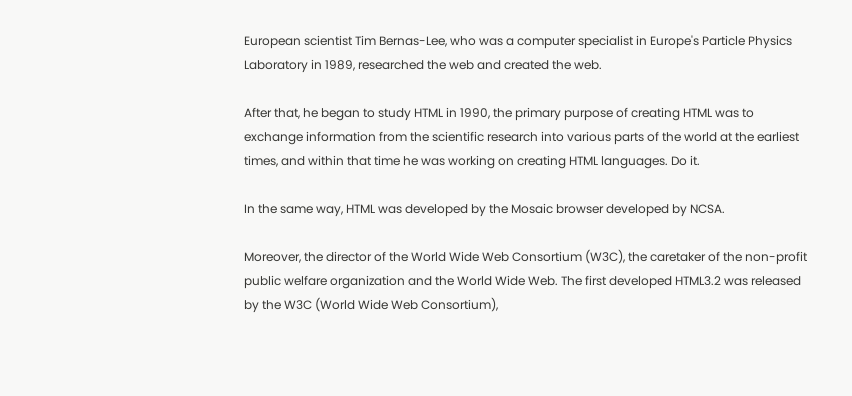European scientist Tim Bernas-Lee, who was a computer specialist in Europe's Particle Physics Laboratory in 1989, researched the web and created the web.

After that, he began to study HTML in 1990, the primary purpose of creating HTML was to exchange information from the scientific research into various parts of the world at the earliest times, and within that time he was working on creating HTML languages. Do it.

In the same way, HTML was developed by the Mosaic browser developed by NCSA.

Moreover, the director of the World Wide Web Consortium (W3C), the caretaker of the non-profit public welfare organization and the World Wide Web. The first developed HTML3.2 was released by the W3C (World Wide Web Consortium),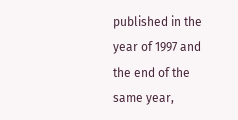published in the year of 1997 and the end of the same year,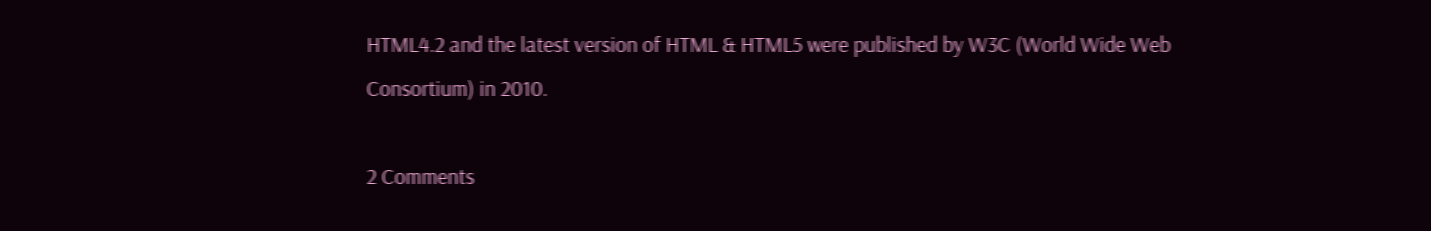HTML4.2 and the latest version of HTML & HTML5 were published by W3C (World Wide Web Consortium) in 2010.

2 Comments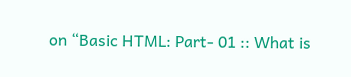on “Basic HTML: Part- 01 :: What is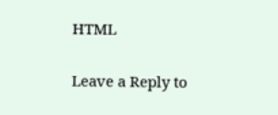HTML

Leave a Reply to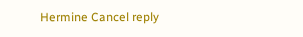Hermine Cancel reply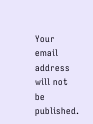Your email address will not be published.